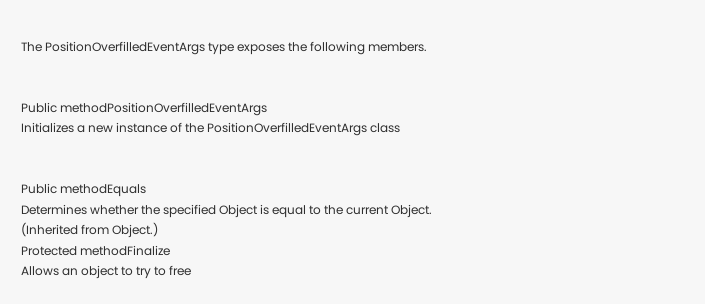The PositionOverfilledEventArgs type exposes the following members.


Public methodPositionOverfilledEventArgs
Initializes a new instance of the PositionOverfilledEventArgs class


Public methodEquals
Determines whether the specified Object is equal to the current Object.
(Inherited from Object.)
Protected methodFinalize
Allows an object to try to free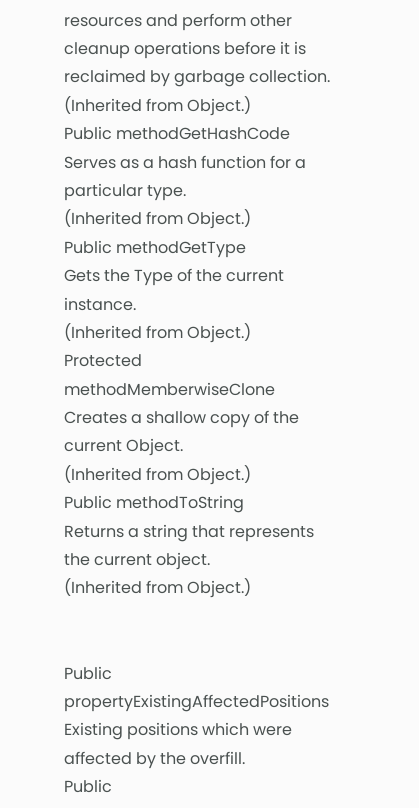resources and perform other cleanup operations before it is reclaimed by garbage collection.
(Inherited from Object.)
Public methodGetHashCode
Serves as a hash function for a particular type.
(Inherited from Object.)
Public methodGetType
Gets the Type of the current instance.
(Inherited from Object.)
Protected methodMemberwiseClone
Creates a shallow copy of the current Object.
(Inherited from Object.)
Public methodToString
Returns a string that represents the current object.
(Inherited from Object.)


Public propertyExistingAffectedPositions
Existing positions which were affected by the overfill.
Public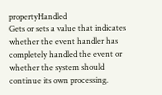propertyHandled
Gets or sets a value that indicates whether the event handler has completely handled the event or whether the system should continue its own processing.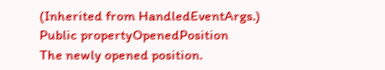(Inherited from HandledEventArgs.)
Public propertyOpenedPosition
The newly opened position.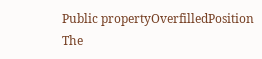Public propertyOverfilledPosition
The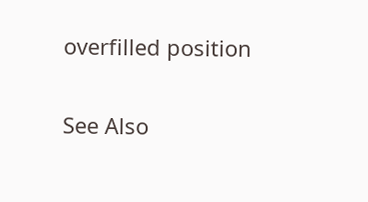overfilled position

See Also